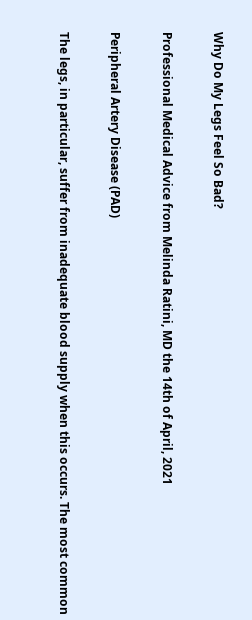Why Do My Legs Feel So Bad?

Professional Medical Advice from Melinda Ratini, MD the 14th of April, 2021

Peripheral Artery Disease (PAD)

The legs, in particular, suffer from inadequate blood supply when this occurs. The most common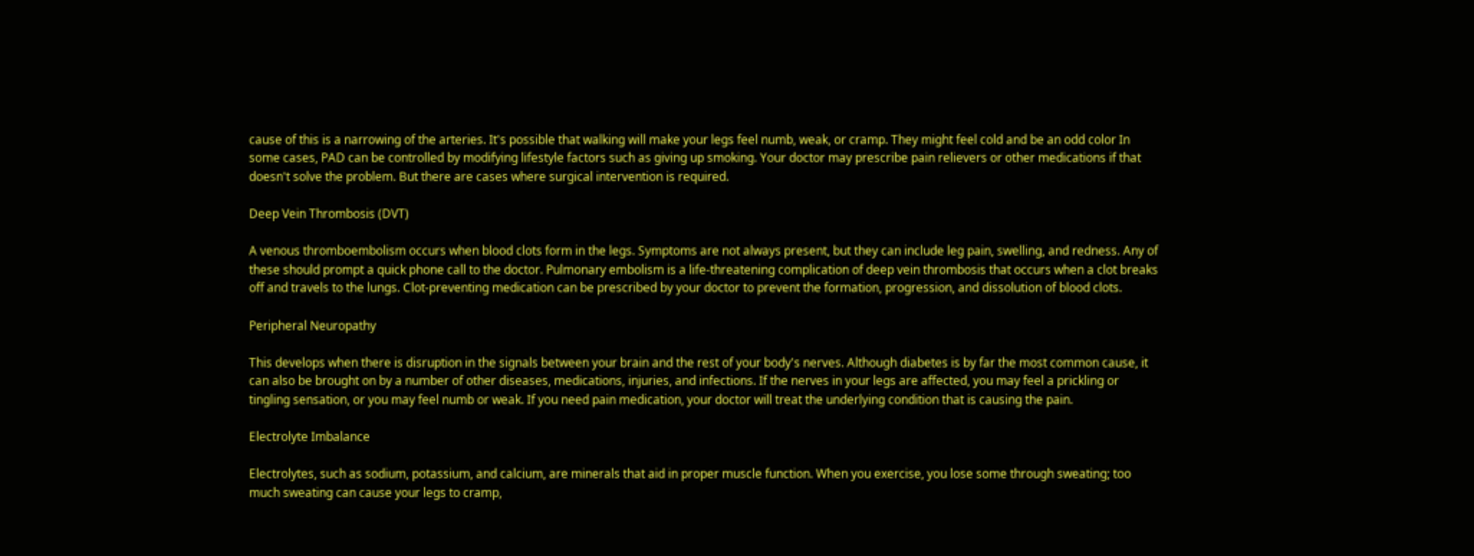cause of this is a narrowing of the arteries. It's possible that walking will make your legs feel numb, weak, or cramp. They might feel cold and be an odd color In some cases, PAD can be controlled by modifying lifestyle factors such as giving up smoking. Your doctor may prescribe pain relievers or other medications if that doesn't solve the problem. But there are cases where surgical intervention is required.

Deep Vein Thrombosis (DVT)

A venous thromboembolism occurs when blood clots form in the legs. Symptoms are not always present, but they can include leg pain, swelling, and redness. Any of these should prompt a quick phone call to the doctor. Pulmonary embolism is a life-threatening complication of deep vein thrombosis that occurs when a clot breaks off and travels to the lungs. Clot-preventing medication can be prescribed by your doctor to prevent the formation, progression, and dissolution of blood clots.

Peripheral Neuropathy

This develops when there is disruption in the signals between your brain and the rest of your body's nerves. Although diabetes is by far the most common cause, it can also be brought on by a number of other diseases, medications, injuries, and infections. If the nerves in your legs are affected, you may feel a prickling or tingling sensation, or you may feel numb or weak. If you need pain medication, your doctor will treat the underlying condition that is causing the pain.

Electrolyte Imbalance

Electrolytes, such as sodium, potassium, and calcium, are minerals that aid in proper muscle function. When you exercise, you lose some through sweating; too much sweating can cause your legs to cramp,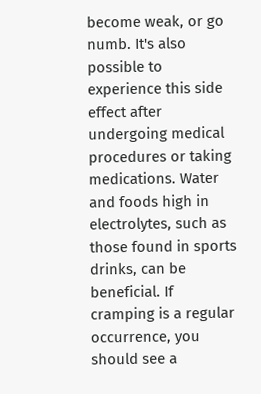become weak, or go numb. It's also possible to experience this side effect after undergoing medical procedures or taking medications. Water and foods high in electrolytes, such as those found in sports drinks, can be beneficial. If cramping is a regular occurrence, you should see a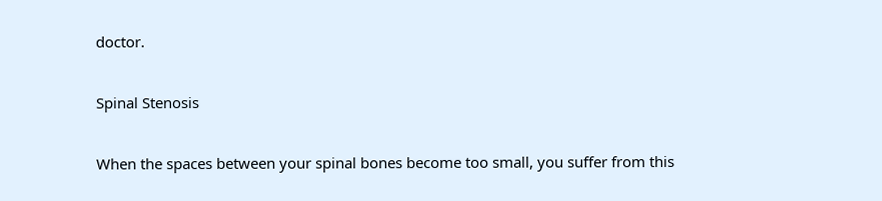doctor.

Spinal Stenosis

When the spaces between your spinal bones become too small, you suffer from this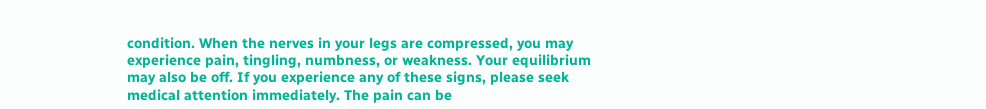condition. When the nerves in your legs are compressed, you may experience pain, tingling, numbness, or weakness. Your equilibrium may also be off. If you experience any of these signs, please seek medical attention immediately. The pain can be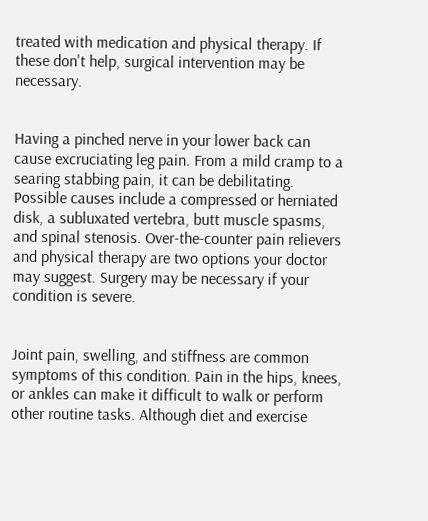treated with medication and physical therapy. If these don't help, surgical intervention may be necessary.


Having a pinched nerve in your lower back can cause excruciating leg pain. From a mild cramp to a searing stabbing pain, it can be debilitating. Possible causes include a compressed or herniated disk, a subluxated vertebra, butt muscle spasms, and spinal stenosis. Over-the-counter pain relievers and physical therapy are two options your doctor may suggest. Surgery may be necessary if your condition is severe.


Joint pain, swelling, and stiffness are common symptoms of this condition. Pain in the hips, knees, or ankles can make it difficult to walk or perform other routine tasks. Although diet and exercise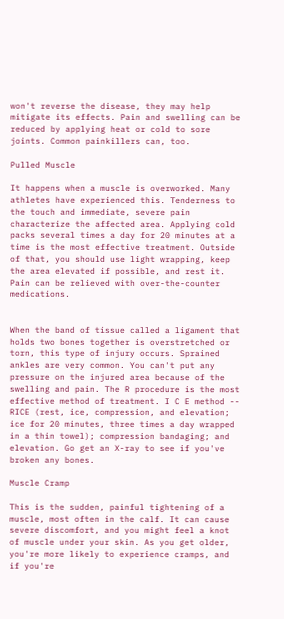won't reverse the disease, they may help mitigate its effects. Pain and swelling can be reduced by applying heat or cold to sore joints. Common painkillers can, too.

Pulled Muscle

It happens when a muscle is overworked. Many athletes have experienced this. Tenderness to the touch and immediate, severe pain characterize the affected area. Applying cold packs several times a day for 20 minutes at a time is the most effective treatment. Outside of that, you should use light wrapping, keep the area elevated if possible, and rest it. Pain can be relieved with over-the-counter medications.


When the band of tissue called a ligament that holds two bones together is overstretched or torn, this type of injury occurs. Sprained ankles are very common. You can't put any pressure on the injured area because of the swelling and pain. The R procedure is the most effective method of treatment. I C E method -- RICE (rest, ice, compression, and elevation; ice for 20 minutes, three times a day wrapped in a thin towel); compression bandaging; and elevation. Go get an X-ray to see if you've broken any bones.

Muscle Cramp

This is the sudden, painful tightening of a muscle, most often in the calf. It can cause severe discomfort, and you might feel a knot of muscle under your skin. As you get older, you're more likely to experience cramps, and if you're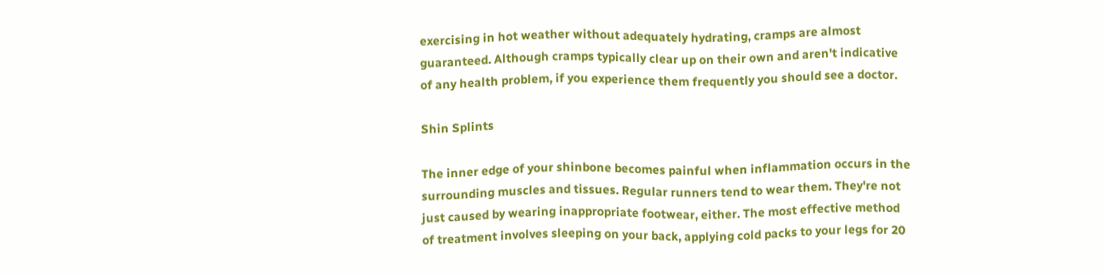exercising in hot weather without adequately hydrating, cramps are almost guaranteed. Although cramps typically clear up on their own and aren't indicative of any health problem, if you experience them frequently you should see a doctor.

Shin Splints

The inner edge of your shinbone becomes painful when inflammation occurs in the surrounding muscles and tissues. Regular runners tend to wear them. They're not just caused by wearing inappropriate footwear, either. The most effective method of treatment involves sleeping on your back, applying cold packs to your legs for 20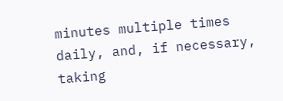minutes multiple times daily, and, if necessary, taking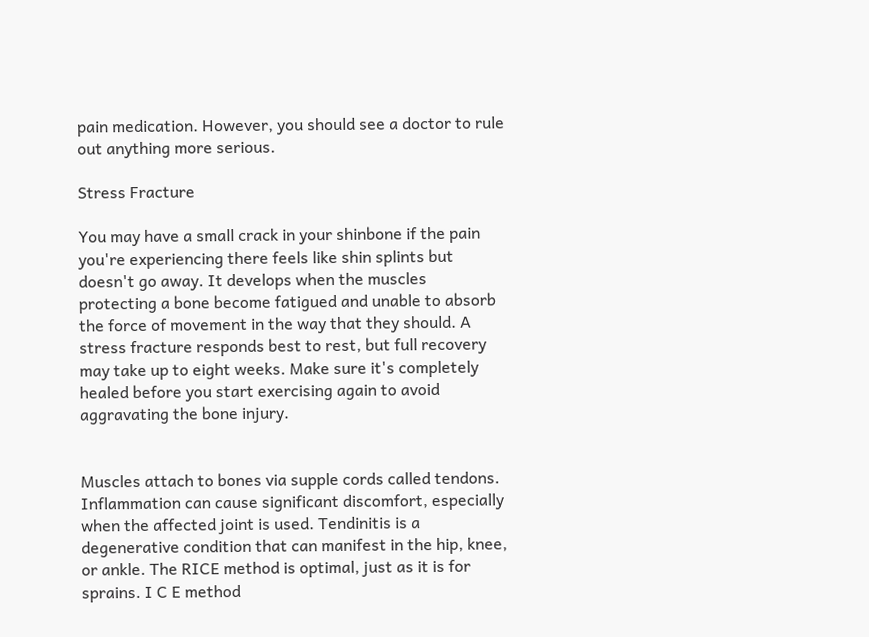pain medication. However, you should see a doctor to rule out anything more serious.

Stress Fracture

You may have a small crack in your shinbone if the pain you're experiencing there feels like shin splints but doesn't go away. It develops when the muscles protecting a bone become fatigued and unable to absorb the force of movement in the way that they should. A stress fracture responds best to rest, but full recovery may take up to eight weeks. Make sure it's completely healed before you start exercising again to avoid aggravating the bone injury.


Muscles attach to bones via supple cords called tendons. Inflammation can cause significant discomfort, especially when the affected joint is used. Tendinitis is a degenerative condition that can manifest in the hip, knee, or ankle. The RICE method is optimal, just as it is for sprains. I C E method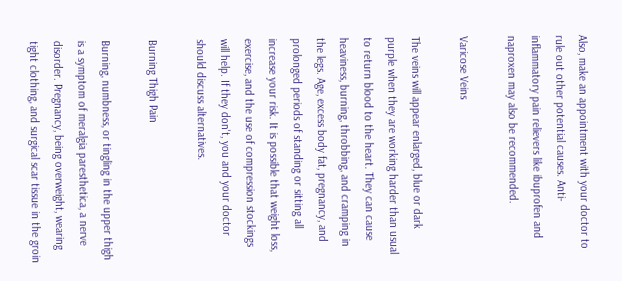Also, make an appointment with your doctor to rule out other potential causes. Anti-inflammatory pain relievers like ibuprofen and naproxen may also be recommended.

Varicose Veins

The veins will appear enlarged, blue or dark purple when they are working harder than usual to return blood to the heart. They can cause heaviness, burning, throbbing, and cramping in the legs. Age, excess body fat, pregnancy, and prolonged periods of standing or sitting all increase your risk. It is possible that weight loss, exercise, and the use of compression stockings will help. If they don't, you and your doctor should discuss alternatives.

Burning Thigh Pain

Burning, numbness, or tingling in the upper thigh is a symptom of meralgia paresthetica, a nerve disorder. Pregnancy, being overweight, wearing tight clothing, and surgical scar tissue in the groin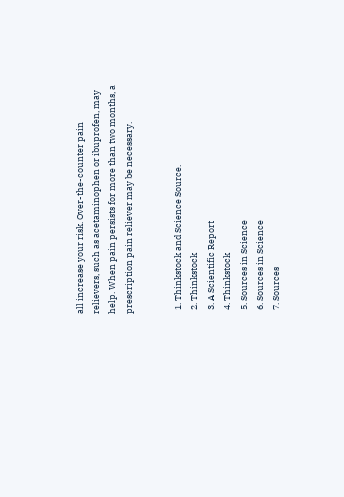all increase your risk. Over-the-counter pain relievers, such as acetaminophen or ibuprofen, may help. When pain persists for more than two months, a prescription pain reliever may be necessary.


  1. Thinkstock and Science Source.
  2. Thinkstock
  3. A Scientific Report
  4. Thinkstock
  5. Sources in Science
  6. Sources in Science
  7. Sources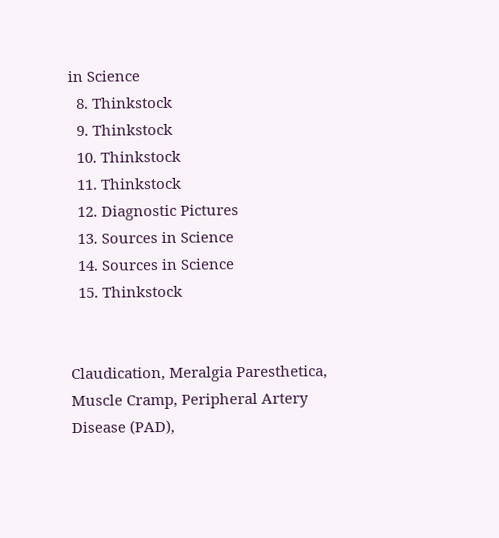in Science
  8. Thinkstock
  9. Thinkstock
  10. Thinkstock
  11. Thinkstock
  12. Diagnostic Pictures
  13. Sources in Science
  14. Sources in Science
  15. Thinkstock


Claudication, Meralgia Paresthetica, Muscle Cramp, Peripheral Artery Disease (PAD),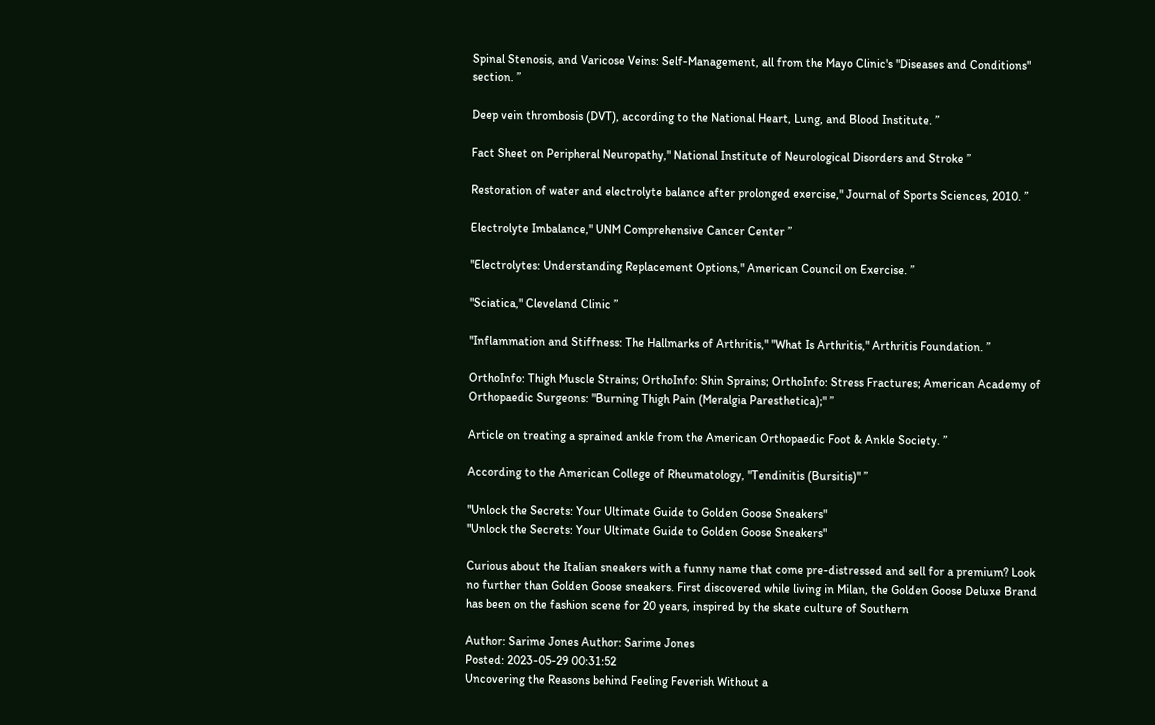Spinal Stenosis, and Varicose Veins: Self-Management, all from the Mayo Clinic's "Diseases and Conditions" section. ”

Deep vein thrombosis (DVT), according to the National Heart, Lung, and Blood Institute. ”

Fact Sheet on Peripheral Neuropathy," National Institute of Neurological Disorders and Stroke ”

Restoration of water and electrolyte balance after prolonged exercise," Journal of Sports Sciences, 2010. ”

Electrolyte Imbalance," UNM Comprehensive Cancer Center ”

"Electrolytes: Understanding Replacement Options," American Council on Exercise. ”

"Sciatica," Cleveland Clinic ”

"Inflammation and Stiffness: The Hallmarks of Arthritis," "What Is Arthritis," Arthritis Foundation. ”

OrthoInfo: Thigh Muscle Strains; OrthoInfo: Shin Sprains; OrthoInfo: Stress Fractures; American Academy of Orthopaedic Surgeons: "Burning Thigh Pain (Meralgia Paresthetica);" ”

Article on treating a sprained ankle from the American Orthopaedic Foot & Ankle Society. ”

According to the American College of Rheumatology, "Tendinitis (Bursitis)" ”

"Unlock the Secrets: Your Ultimate Guide to Golden Goose Sneakers"
"Unlock the Secrets: Your Ultimate Guide to Golden Goose Sneakers"

Curious about the Italian sneakers with a funny name that come pre-distressed and sell for a premium? Look no further than Golden Goose sneakers. First discovered while living in Milan, the Golden Goose Deluxe Brand has been on the fashion scene for 20 years, inspired by the skate culture of Southern

Author: Sarime Jones Author: Sarime Jones
Posted: 2023-05-29 00:31:52
Uncovering the Reasons behind Feeling Feverish Without a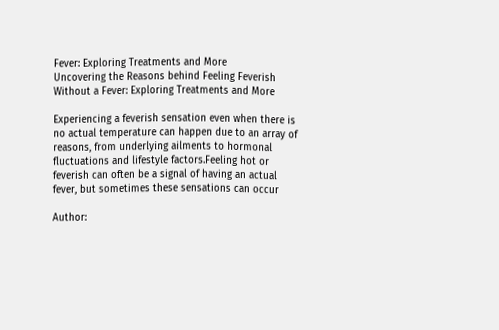Fever: Exploring Treatments and More
Uncovering the Reasons behind Feeling Feverish Without a Fever: Exploring Treatments and More

Experiencing a feverish sensation even when there is no actual temperature can happen due to an array of reasons, from underlying ailments to hormonal fluctuations and lifestyle factors.Feeling hot or feverish can often be a signal of having an actual fever, but sometimes these sensations can occur

Author: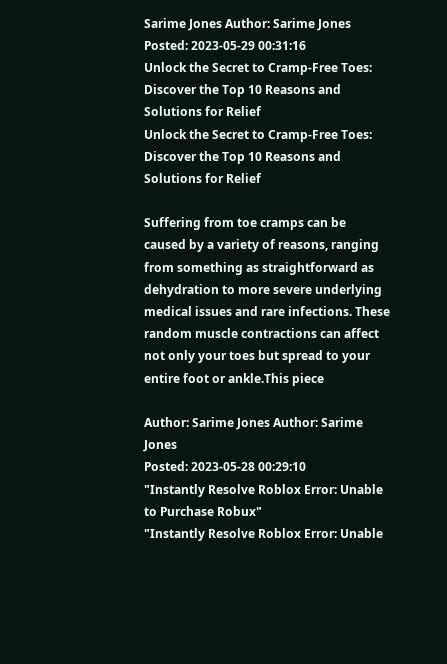Sarime Jones Author: Sarime Jones
Posted: 2023-05-29 00:31:16
Unlock the Secret to Cramp-Free Toes: Discover the Top 10 Reasons and Solutions for Relief
Unlock the Secret to Cramp-Free Toes: Discover the Top 10 Reasons and Solutions for Relief

Suffering from toe cramps can be caused by a variety of reasons, ranging from something as straightforward as dehydration to more severe underlying medical issues and rare infections. These random muscle contractions can affect not only your toes but spread to your entire foot or ankle.This piece

Author: Sarime Jones Author: Sarime Jones
Posted: 2023-05-28 00:29:10
"Instantly Resolve Roblox Error: Unable to Purchase Robux"
"Instantly Resolve Roblox Error: Unable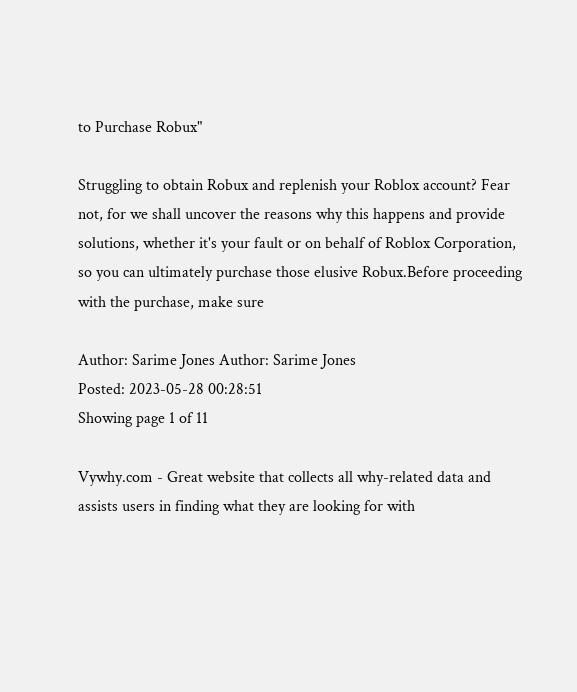to Purchase Robux"

Struggling to obtain Robux and replenish your Roblox account? Fear not, for we shall uncover the reasons why this happens and provide solutions, whether it's your fault or on behalf of Roblox Corporation, so you can ultimately purchase those elusive Robux.Before proceeding with the purchase, make sure

Author: Sarime Jones Author: Sarime Jones
Posted: 2023-05-28 00:28:51
Showing page 1 of 11

Vywhy.com - Great website that collects all why-related data and assists users in finding what they are looking for with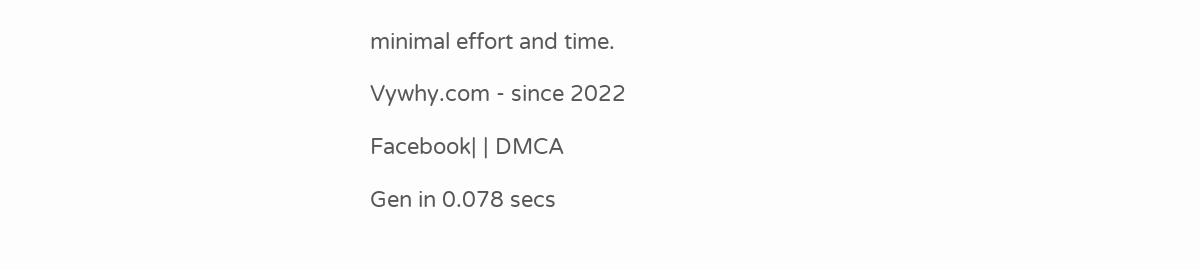minimal effort and time.

Vywhy.com - since 2022

Facebook| | DMCA

Gen in 0.078 secs